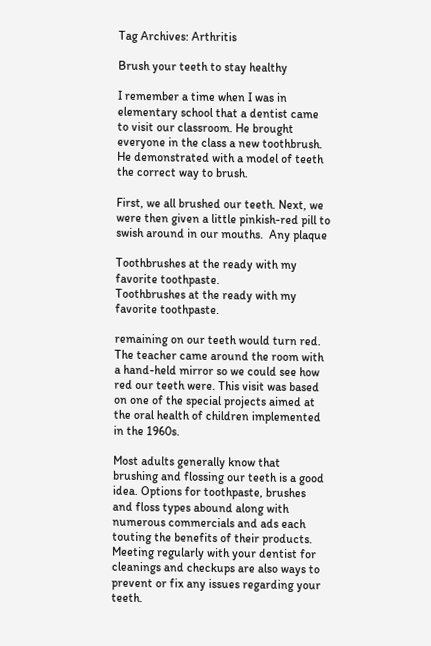Tag Archives: Arthritis

Brush your teeth to stay healthy

I remember a time when I was in elementary school that a dentist came to visit our classroom. He brought everyone in the class a new toothbrush. He demonstrated with a model of teeth the correct way to brush.

First, we all brushed our teeth. Next, we were then given a little pinkish-red pill to swish around in our mouths.  Any plaque

Toothbrushes at the ready with my favorite toothpaste.
Toothbrushes at the ready with my favorite toothpaste.

remaining on our teeth would turn red. The teacher came around the room with a hand-held mirror so we could see how red our teeth were. This visit was based on one of the special projects aimed at the oral health of children implemented in the 1960s.

Most adults generally know that brushing and flossing our teeth is a good idea. Options for toothpaste, brushes and floss types abound along with numerous commercials and ads each touting the benefits of their products. Meeting regularly with your dentist for cleanings and checkups are also ways to prevent or fix any issues regarding your teeth.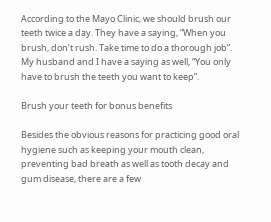According to the Mayo Clinic, we should brush our teeth twice a day. They have a saying, “When you brush, don’t rush. Take time to do a thorough job”. My husband and I have a saying as well, “You only have to brush the teeth you want to keep”.

Brush your teeth for bonus benefits

Besides the obvious reasons for practicing good oral hygiene such as keeping your mouth clean, preventing bad breath as well as tooth decay and gum disease, there are a few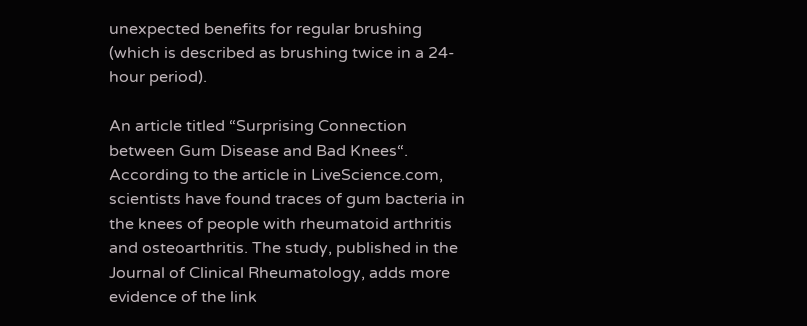unexpected benefits for regular brushing (which is described as brushing twice in a 24-hour period).

An article titled “Surprising Connection between Gum Disease and Bad Knees“. According to the article in LiveScience.com, scientists have found traces of gum bacteria in the knees of people with rheumatoid arthritis and osteoarthritis. The study, published in the Journal of Clinical Rheumatology, adds more evidence of the link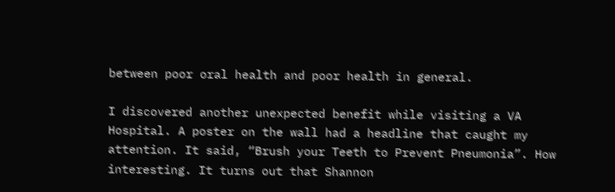between poor oral health and poor health in general.

I discovered another unexpected benefit while visiting a VA Hospital. A poster on the wall had a headline that caught my attention. It said, “Brush your Teeth to Prevent Pneumonia”. How interesting. It turns out that Shannon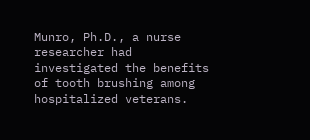Munro, Ph.D., a nurse researcher had investigated the benefits of tooth brushing among hospitalized veterans.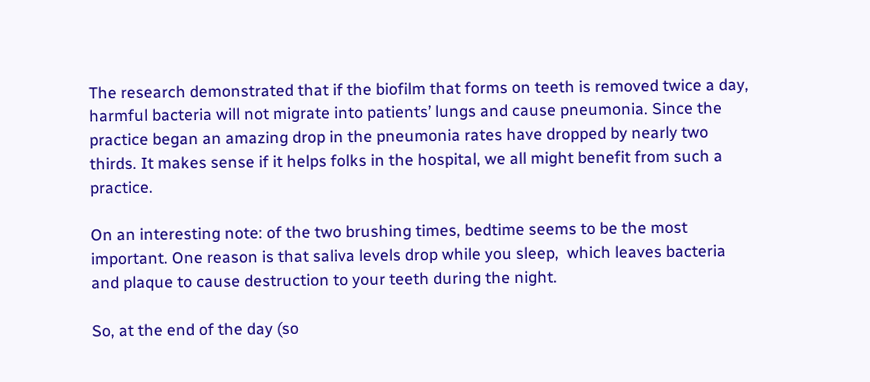The research demonstrated that if the biofilm that forms on teeth is removed twice a day, harmful bacteria will not migrate into patients’ lungs and cause pneumonia. Since the practice began an amazing drop in the pneumonia rates have dropped by nearly two thirds. It makes sense if it helps folks in the hospital, we all might benefit from such a practice.

On an interesting note: of the two brushing times, bedtime seems to be the most important. One reason is that saliva levels drop while you sleep,  which leaves bacteria and plaque to cause destruction to your teeth during the night.

So, at the end of the day (so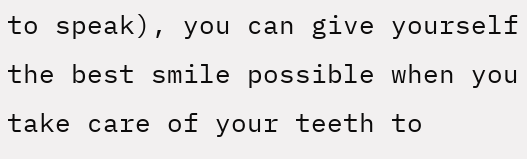to speak), you can give yourself the best smile possible when you take care of your teeth to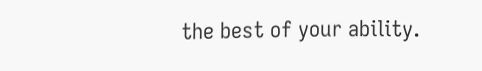the best of your ability.